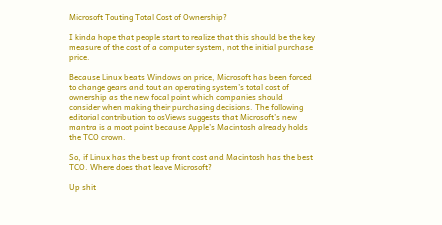Microsoft Touting Total Cost of Ownership?

I kinda hope that people start to realize that this should be the key measure of the cost of a computer system, not the initial purchase price.

Because Linux beats Windows on price, Microsoft has been forced to change gears and tout an operating system’s total cost of ownership as the new focal point which companies should consider when making their purchasing decisions. The following editorial contribution to osViews suggests that Microsoft’s new mantra is a moot point because Apple’s Macintosh already holds the TCO crown.

So, if Linux has the best up front cost and Macintosh has the best TCO. Where does that leave Microsoft?

Up shit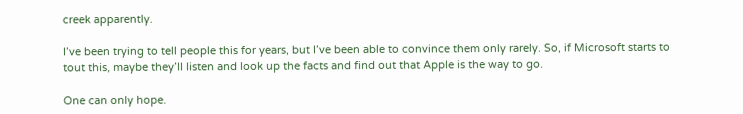creek apparently.

I’ve been trying to tell people this for years, but I’ve been able to convince them only rarely. So, if Microsoft starts to tout this, maybe they’ll listen and look up the facts and find out that Apple is the way to go.

One can only hope.